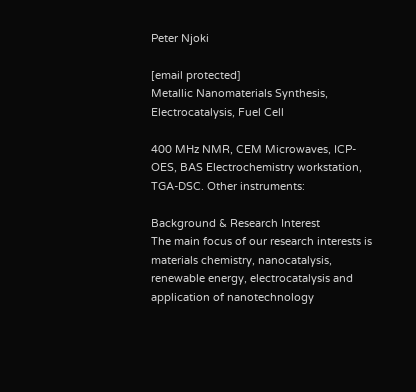Peter Njoki

[email protected]
Metallic Nanomaterials Synthesis, Electrocatalysis, Fuel Cell

400 MHz NMR, CEM Microwaves, ICP-OES, BAS Electrochemistry workstation, TGA-DSC. Other instruments:

Background & Research Interest
The main focus of our research interests is materials chemistry, nanocatalysis, renewable energy, electrocatalysis and application of nanotechnology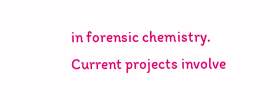in forensic chemistry. Current projects involve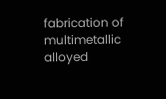fabrication of multimetallic alloyed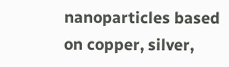nanoparticles based on copper, silver,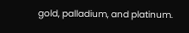gold, palladium, and platinum.